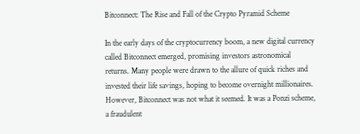Bitconnect: The Rise and Fall of the Crypto Pyramid Scheme

In the early days of the cryptocurrency boom, a new digital currency called Bitconnect emerged, promising investors astronomical returns. Many people were drawn to the allure of quick riches and invested their life savings, hoping to become overnight millionaires. However, Bitconnect was not what it seemed. It was a Ponzi scheme, a fraudulent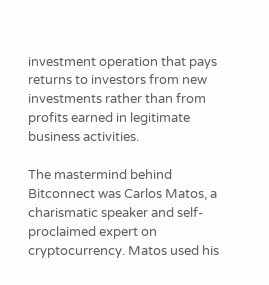investment operation that pays returns to investors from new investments rather than from profits earned in legitimate business activities.

The mastermind behind Bitconnect was Carlos Matos, a charismatic speaker and self-proclaimed expert on cryptocurrency. Matos used his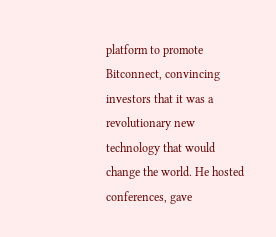platform to promote Bitconnect, convincing investors that it was a revolutionary new technology that would change the world. He hosted conferences, gave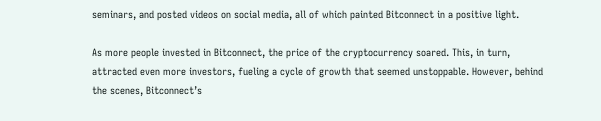seminars, and posted videos on social media, all of which painted Bitconnect in a positive light.

As more people invested in Bitconnect, the price of the cryptocurrency soared. This, in turn, attracted even more investors, fueling a cycle of growth that seemed unstoppable. However, behind the scenes, Bitconnect’s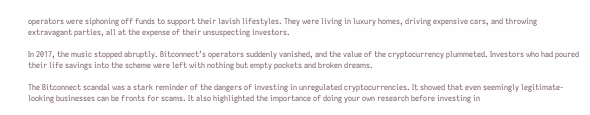operators were siphoning off funds to support their lavish lifestyles. They were living in luxury homes, driving expensive cars, and throwing extravagant parties, all at the expense of their unsuspecting investors.

In 2017, the music stopped abruptly. Bitconnect’s operators suddenly vanished, and the value of the cryptocurrency plummeted. Investors who had poured their life savings into the scheme were left with nothing but empty pockets and broken dreams.

The Bitconnect scandal was a stark reminder of the dangers of investing in unregulated cryptocurrencies. It showed that even seemingly legitimate-looking businesses can be fronts for scams. It also highlighted the importance of doing your own research before investing in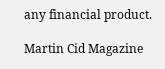any financial product.

Martin Cid Magazine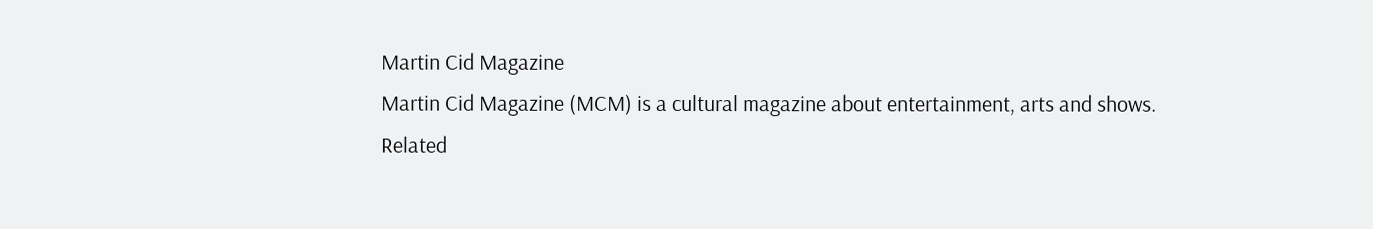Martin Cid Magazine
Martin Cid Magazine (MCM) is a cultural magazine about entertainment, arts and shows.
Related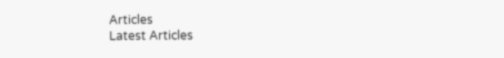Articles
Latest Articles